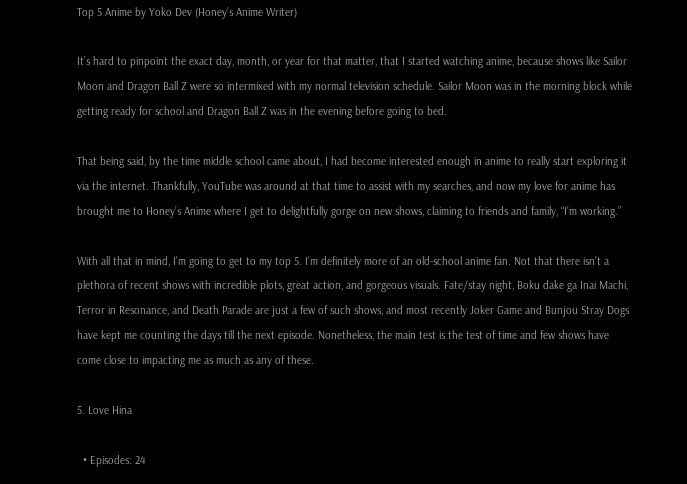Top 5 Anime by Yoko Dev (Honey’s Anime Writer)

It’s hard to pinpoint the exact day, month, or year for that matter, that I started watching anime, because shows like Sailor Moon and Dragon Ball Z were so intermixed with my normal television schedule. Sailor Moon was in the morning block while getting ready for school and Dragon Ball Z was in the evening before going to bed.

That being said, by the time middle school came about, I had become interested enough in anime to really start exploring it via the internet. Thankfully, YouTube was around at that time to assist with my searches, and now my love for anime has brought me to Honey’s Anime where I get to delightfully gorge on new shows, claiming to friends and family, “I’m working.”

With all that in mind, I’m going to get to my top 5. I’m definitely more of an old-school anime fan. Not that there isn’t a plethora of recent shows with incredible plots, great action, and gorgeous visuals. Fate/stay night, Boku dake ga Inai Machi, Terror in Resonance, and Death Parade are just a few of such shows, and most recently Joker Game and Bunjou Stray Dogs have kept me counting the days till the next episode. Nonetheless, the main test is the test of time and few shows have come close to impacting me as much as any of these.

5. Love Hina

  • Episodes: 24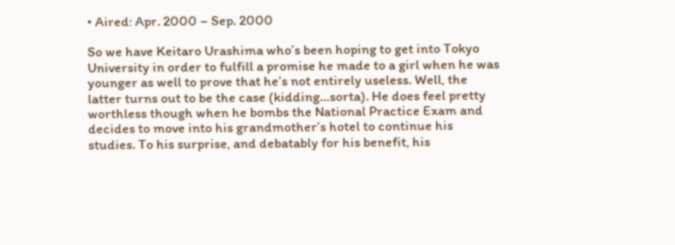• Aired: Apr. 2000 – Sep. 2000

So we have Keitaro Urashima who’s been hoping to get into Tokyo University in order to fulfill a promise he made to a girl when he was younger as well to prove that he’s not entirely useless. Well, the latter turns out to be the case (kidding…sorta). He does feel pretty worthless though when he bombs the National Practice Exam and decides to move into his grandmother’s hotel to continue his studies. To his surprise, and debatably for his benefit, his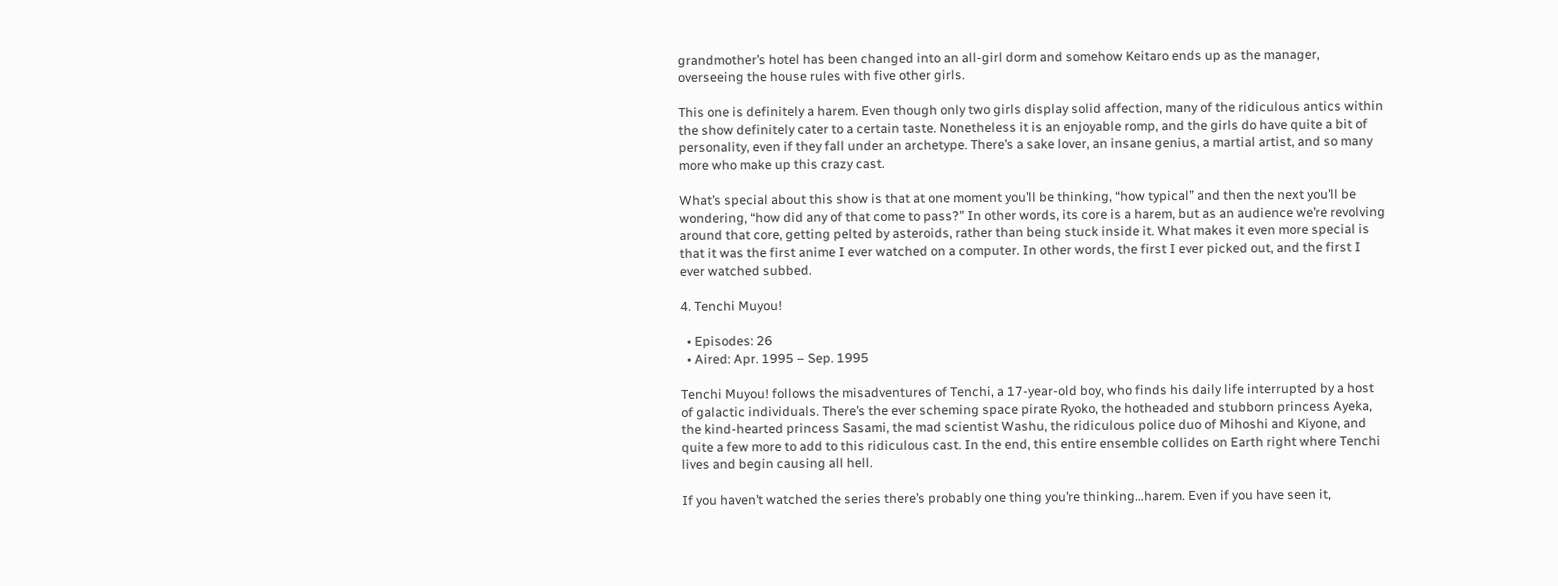grandmother’s hotel has been changed into an all-girl dorm and somehow Keitaro ends up as the manager, overseeing the house rules with five other girls.

This one is definitely a harem. Even though only two girls display solid affection, many of the ridiculous antics within the show definitely cater to a certain taste. Nonetheless it is an enjoyable romp, and the girls do have quite a bit of personality, even if they fall under an archetype. There’s a sake lover, an insane genius, a martial artist, and so many more who make up this crazy cast.

What’s special about this show is that at one moment you’ll be thinking, “how typical” and then the next you’ll be wondering, “how did any of that come to pass?” In other words, its core is a harem, but as an audience we’re revolving around that core, getting pelted by asteroids, rather than being stuck inside it. What makes it even more special is that it was the first anime I ever watched on a computer. In other words, the first I ever picked out, and the first I ever watched subbed.

4. Tenchi Muyou!

  • Episodes: 26
  • Aired: Apr. 1995 – Sep. 1995

Tenchi Muyou! follows the misadventures of Tenchi, a 17-year-old boy, who finds his daily life interrupted by a host of galactic individuals. There’s the ever scheming space pirate Ryoko, the hotheaded and stubborn princess Ayeka, the kind-hearted princess Sasami, the mad scientist Washu, the ridiculous police duo of Mihoshi and Kiyone, and quite a few more to add to this ridiculous cast. In the end, this entire ensemble collides on Earth right where Tenchi lives and begin causing all hell.

If you haven’t watched the series there’s probably one thing you’re thinking…harem. Even if you have seen it,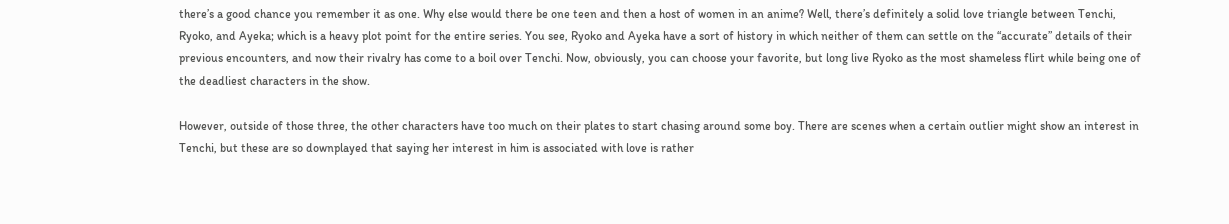there’s a good chance you remember it as one. Why else would there be one teen and then a host of women in an anime? Well, there’s definitely a solid love triangle between Tenchi, Ryoko, and Ayeka; which is a heavy plot point for the entire series. You see, Ryoko and Ayeka have a sort of history in which neither of them can settle on the “accurate” details of their previous encounters, and now their rivalry has come to a boil over Tenchi. Now, obviously, you can choose your favorite, but long live Ryoko as the most shameless flirt while being one of the deadliest characters in the show.

However, outside of those three, the other characters have too much on their plates to start chasing around some boy. There are scenes when a certain outlier might show an interest in Tenchi, but these are so downplayed that saying her interest in him is associated with love is rather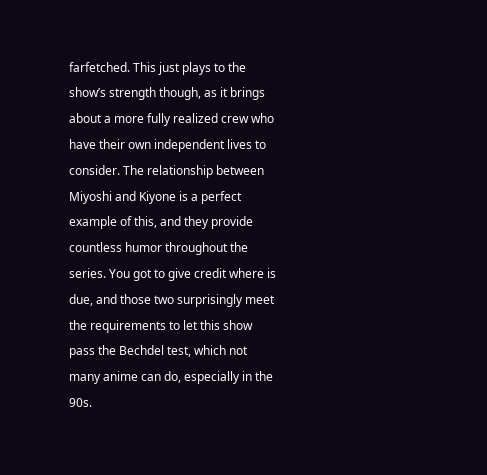farfetched. This just plays to the show’s strength though, as it brings about a more fully realized crew who have their own independent lives to consider. The relationship between Miyoshi and Kiyone is a perfect example of this, and they provide countless humor throughout the series. You got to give credit where is due, and those two surprisingly meet the requirements to let this show pass the Bechdel test, which not many anime can do, especially in the 90s.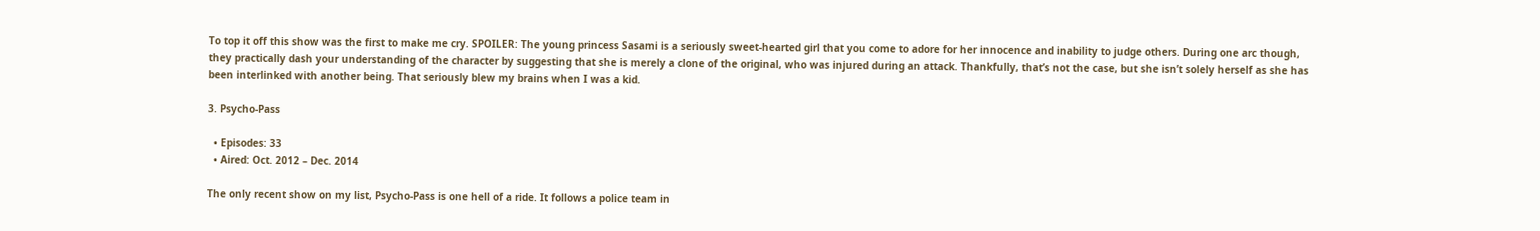To top it off this show was the first to make me cry. SPOILER: The young princess Sasami is a seriously sweet-hearted girl that you come to adore for her innocence and inability to judge others. During one arc though, they practically dash your understanding of the character by suggesting that she is merely a clone of the original, who was injured during an attack. Thankfully, that’s not the case, but she isn’t solely herself as she has been interlinked with another being. That seriously blew my brains when I was a kid.

3. Psycho-Pass

  • Episodes: 33
  • Aired: Oct. 2012 – Dec. 2014

The only recent show on my list, Psycho-Pass is one hell of a ride. It follows a police team in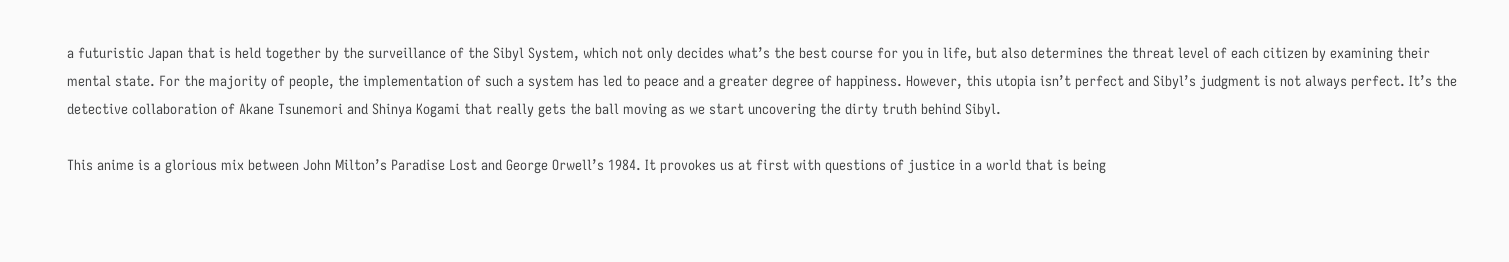a futuristic Japan that is held together by the surveillance of the Sibyl System, which not only decides what’s the best course for you in life, but also determines the threat level of each citizen by examining their mental state. For the majority of people, the implementation of such a system has led to peace and a greater degree of happiness. However, this utopia isn’t perfect and Sibyl’s judgment is not always perfect. It’s the detective collaboration of Akane Tsunemori and Shinya Kogami that really gets the ball moving as we start uncovering the dirty truth behind Sibyl.

This anime is a glorious mix between John Milton’s Paradise Lost and George Orwell’s 1984. It provokes us at first with questions of justice in a world that is being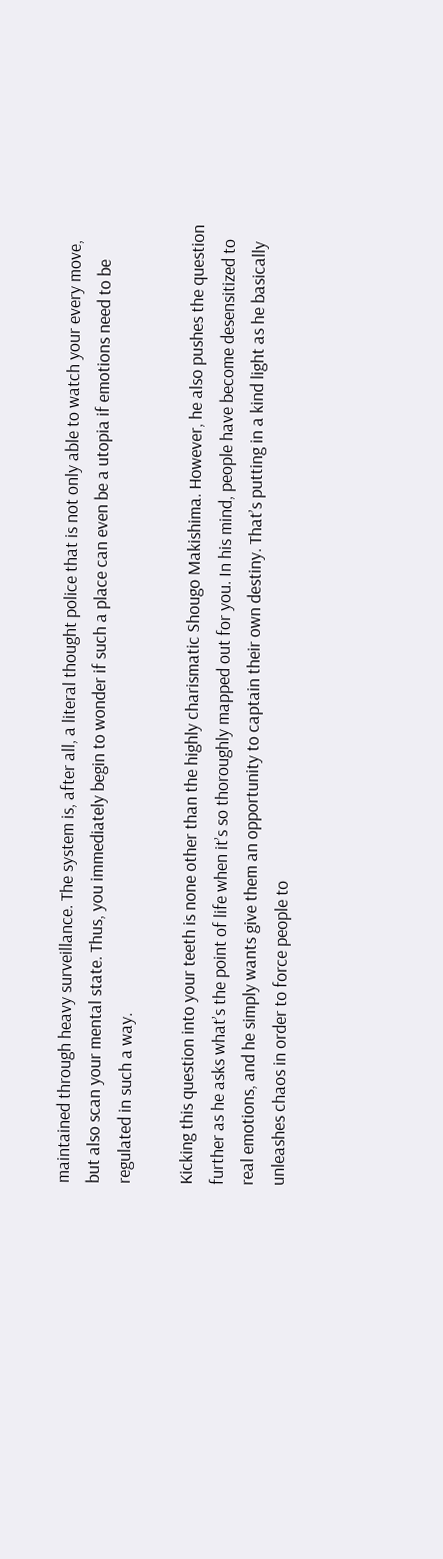maintained through heavy surveillance. The system is, after all, a literal thought police that is not only able to watch your every move, but also scan your mental state. Thus, you immediately begin to wonder if such a place can even be a utopia if emotions need to be regulated in such a way.

Kicking this question into your teeth is none other than the highly charismatic Shougo Makishima. However, he also pushes the question further as he asks what’s the point of life when it’s so thoroughly mapped out for you. In his mind, people have become desensitized to real emotions, and he simply wants give them an opportunity to captain their own destiny. That’s putting in a kind light as he basically unleashes chaos in order to force people to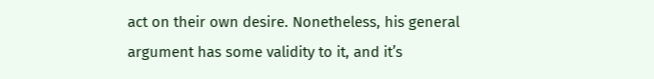act on their own desire. Nonetheless, his general argument has some validity to it, and it’s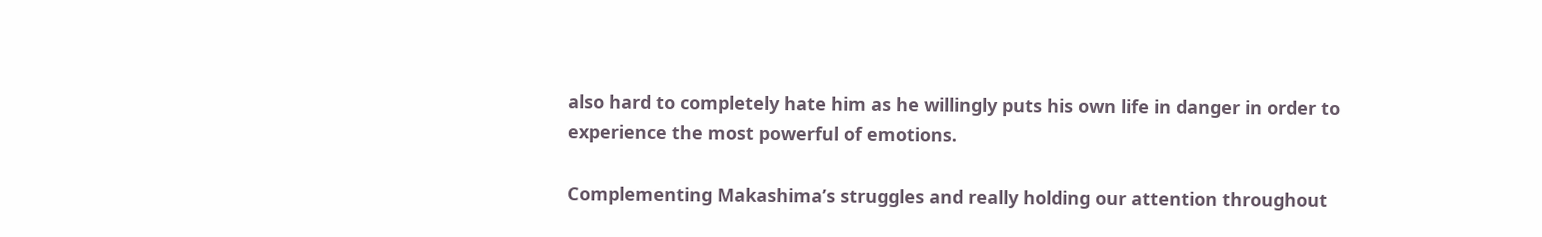also hard to completely hate him as he willingly puts his own life in danger in order to experience the most powerful of emotions.

Complementing Makashima’s struggles and really holding our attention throughout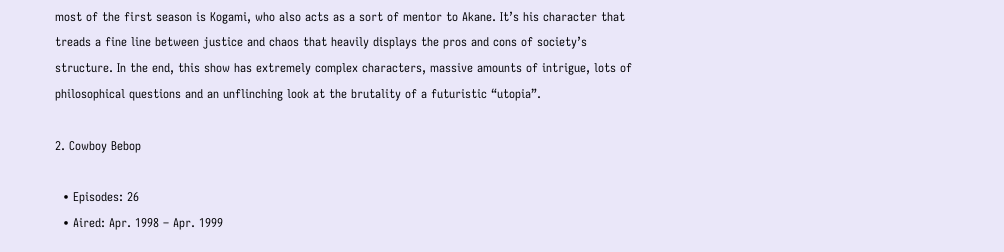most of the first season is Kogami, who also acts as a sort of mentor to Akane. It’s his character that treads a fine line between justice and chaos that heavily displays the pros and cons of society’s structure. In the end, this show has extremely complex characters, massive amounts of intrigue, lots of philosophical questions and an unflinching look at the brutality of a futuristic “utopia”.

2. Cowboy Bebop

  • Episodes: 26
  • Aired: Apr. 1998 – Apr. 1999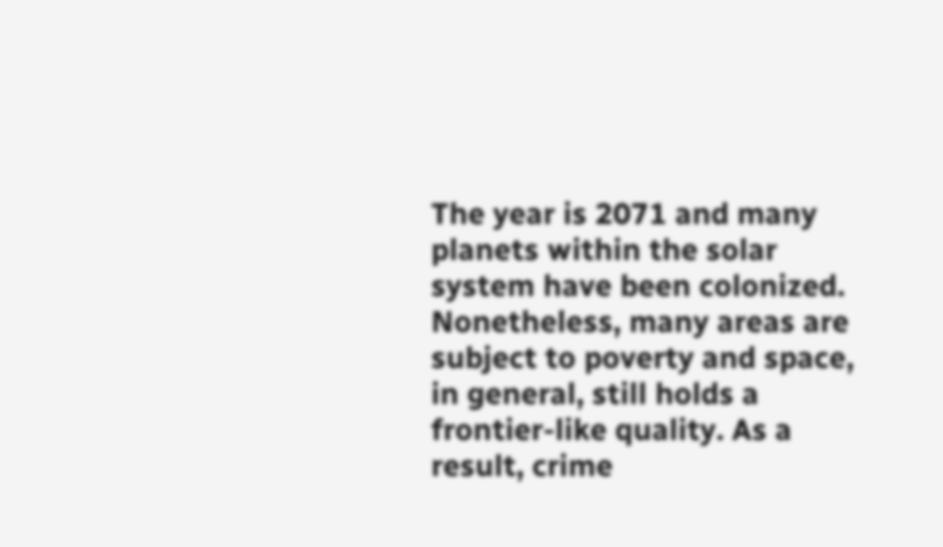The year is 2071 and many planets within the solar system have been colonized. Nonetheless, many areas are subject to poverty and space, in general, still holds a frontier-like quality. As a result, crime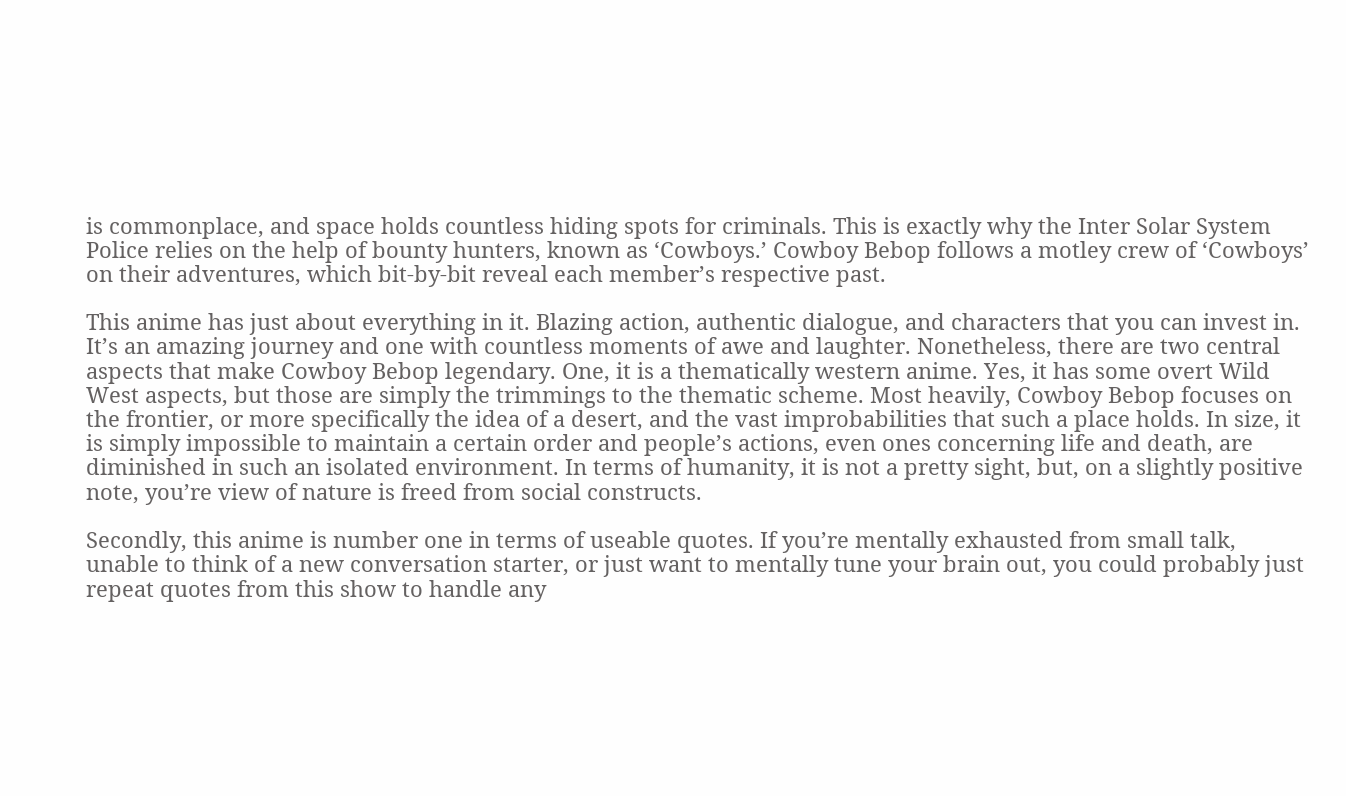is commonplace, and space holds countless hiding spots for criminals. This is exactly why the Inter Solar System Police relies on the help of bounty hunters, known as ‘Cowboys.’ Cowboy Bebop follows a motley crew of ‘Cowboys’ on their adventures, which bit-by-bit reveal each member’s respective past.

This anime has just about everything in it. Blazing action, authentic dialogue, and characters that you can invest in. It’s an amazing journey and one with countless moments of awe and laughter. Nonetheless, there are two central aspects that make Cowboy Bebop legendary. One, it is a thematically western anime. Yes, it has some overt Wild West aspects, but those are simply the trimmings to the thematic scheme. Most heavily, Cowboy Bebop focuses on the frontier, or more specifically the idea of a desert, and the vast improbabilities that such a place holds. In size, it is simply impossible to maintain a certain order and people’s actions, even ones concerning life and death, are diminished in such an isolated environment. In terms of humanity, it is not a pretty sight, but, on a slightly positive note, you’re view of nature is freed from social constructs.

Secondly, this anime is number one in terms of useable quotes. If you’re mentally exhausted from small talk, unable to think of a new conversation starter, or just want to mentally tune your brain out, you could probably just repeat quotes from this show to handle any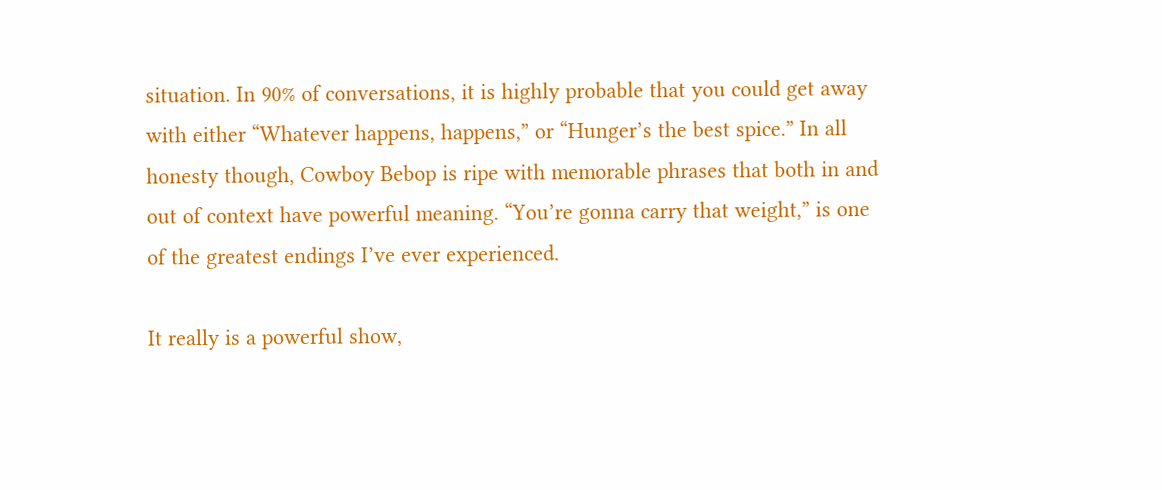situation. In 90% of conversations, it is highly probable that you could get away with either “Whatever happens, happens,” or “Hunger’s the best spice.” In all honesty though, Cowboy Bebop is ripe with memorable phrases that both in and out of context have powerful meaning. “You’re gonna carry that weight,” is one of the greatest endings I’ve ever experienced.

It really is a powerful show,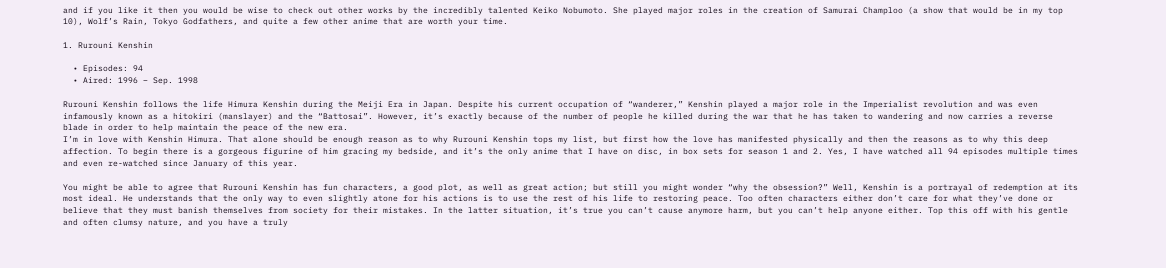and if you like it then you would be wise to check out other works by the incredibly talented Keiko Nobumoto. She played major roles in the creation of Samurai Champloo (a show that would be in my top 10), Wolf’s Rain, Tokyo Godfathers, and quite a few other anime that are worth your time.

1. Rurouni Kenshin

  • Episodes: 94
  • Aired: 1996 – Sep. 1998

Rurouni Kenshin follows the life Himura Kenshin during the Meiji Era in Japan. Despite his current occupation of “wanderer,” Kenshin played a major role in the Imperialist revolution and was even infamously known as a hitokiri (manslayer) and the “Battosai”. However, it’s exactly because of the number of people he killed during the war that he has taken to wandering and now carries a reverse blade in order to help maintain the peace of the new era.
I’m in love with Kenshin Himura. That alone should be enough reason as to why Rurouni Kenshin tops my list, but first how the love has manifested physically and then the reasons as to why this deep affection. To begin there is a gorgeous figurine of him gracing my bedside, and it’s the only anime that I have on disc, in box sets for season 1 and 2. Yes, I have watched all 94 episodes multiple times and even re-watched since January of this year.

You might be able to agree that Rurouni Kenshin has fun characters, a good plot, as well as great action; but still you might wonder “why the obsession?” Well, Kenshin is a portrayal of redemption at its most ideal. He understands that the only way to even slightly atone for his actions is to use the rest of his life to restoring peace. Too often characters either don’t care for what they’ve done or believe that they must banish themselves from society for their mistakes. In the latter situation, it’s true you can’t cause anymore harm, but you can’t help anyone either. Top this off with his gentle and often clumsy nature, and you have a truly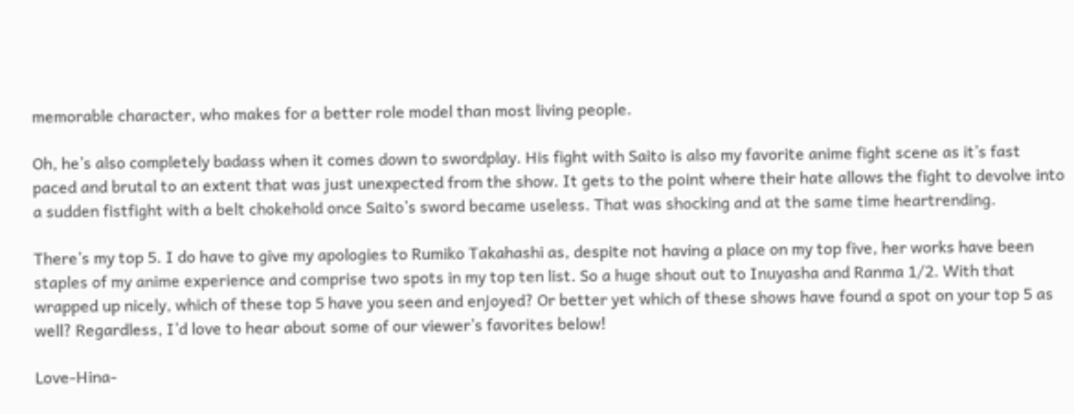memorable character, who makes for a better role model than most living people.

Oh, he’s also completely badass when it comes down to swordplay. His fight with Saito is also my favorite anime fight scene as it’s fast paced and brutal to an extent that was just unexpected from the show. It gets to the point where their hate allows the fight to devolve into a sudden fistfight with a belt chokehold once Saito’s sword became useless. That was shocking and at the same time heartrending.

There’s my top 5. I do have to give my apologies to Rumiko Takahashi as, despite not having a place on my top five, her works have been staples of my anime experience and comprise two spots in my top ten list. So a huge shout out to Inuyasha and Ranma 1/2. With that wrapped up nicely, which of these top 5 have you seen and enjoyed? Or better yet which of these shows have found a spot on your top 5 as well? Regardless, I’d love to hear about some of our viewer’s favorites below!

Love-Hina-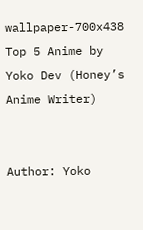wallpaper-700x438 Top 5 Anime by Yoko Dev (Honey’s Anime Writer)


Author: Yoko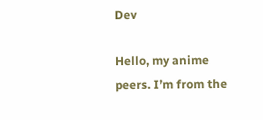Dev

Hello, my anime peers. I’m from the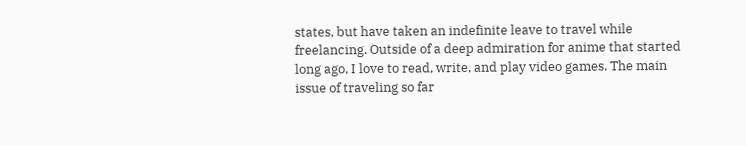states, but have taken an indefinite leave to travel while freelancing. Outside of a deep admiration for anime that started long ago, I love to read, write, and play video games. The main issue of traveling so far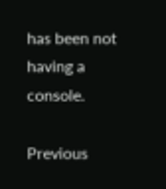has been not having a console.

Previous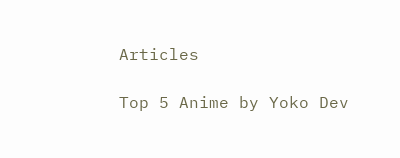Articles

Top 5 Anime by Yoko Dev